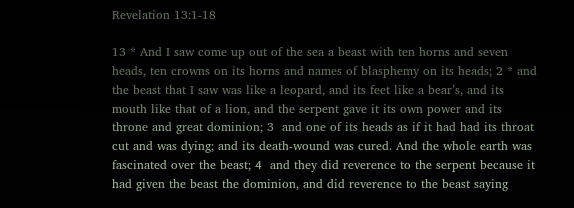Revelation 13:1-18

13 * And I saw come up out of the sea a beast with ten horns and seven heads, ten crowns on its horns and names of blasphemy on its heads; 2 * and the beast that I saw was like a leopard, and its feet like a bear’s, and its mouth like that of a lion, and the serpent gave it its own power and its throne and great dominion; 3  and one of its heads as if it had had its throat cut and was dying; and its death-wound was cured. And the whole earth was fascinated over the beast; 4  and they did reverence to the serpent because it had given the beast the dominion, and did reverence to the beast saying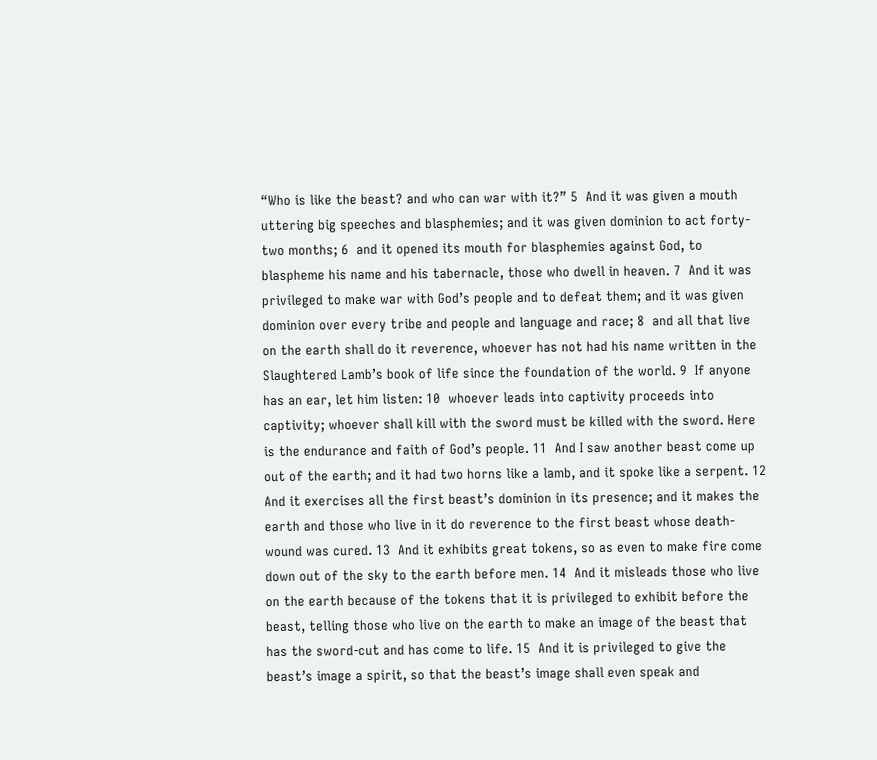“Who is like the beast? and who can war with it?” 5  And it was given a mouth uttering big speeches and blasphemies; and it was given dominion to act forty-two months; 6  and it opened its mouth for blasphemies against God, to blaspheme his name and his tabernacle, those who dwell in heaven. 7  And it was privileged to make war with God’s people and to defeat them; and it was given dominion over every tribe and people and language and race; 8  and all that live on the earth shall do it reverence, whoever has not had his name written in the Slaughtered Lamb’s book of life since the foundation of the world. 9  If anyone has an ear, let him listen: 10  whoever leads into captivity proceeds into captivity; whoever shall kill with the sword must be killed with the sword. Here is the endurance and faith of God’s people. 11  And I saw another beast come up out of the earth; and it had two horns like a lamb, and it spoke like a serpent. 12  And it exercises all the first beast’s dominion in its presence; and it makes the earth and those who live in it do reverence to the first beast whose death-wound was cured. 13  And it exhibits great tokens, so as even to make fire come down out of the sky to the earth before men. 14  And it misleads those who live on the earth because of the tokens that it is privileged to exhibit before the beast, telling those who live on the earth to make an image of the beast that has the sword-cut and has come to life. 15  And it is privileged to give the beast’s image a spirit, so that the beast’s image shall even speak and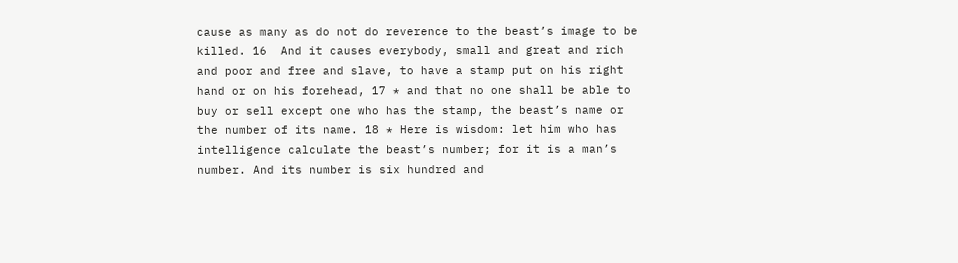cause as many as do not do reverence to the beast’s image to be killed. 16  And it causes everybody, small and great and rich and poor and free and slave, to have a stamp put on his right hand or on his forehead, 17 * and that no one shall be able to buy or sell except one who has the stamp, the beast’s name or the number of its name. 18 * Here is wisdom: let him who has intelligence calculate the beast’s number; for it is a man’s number. And its number is six hundred and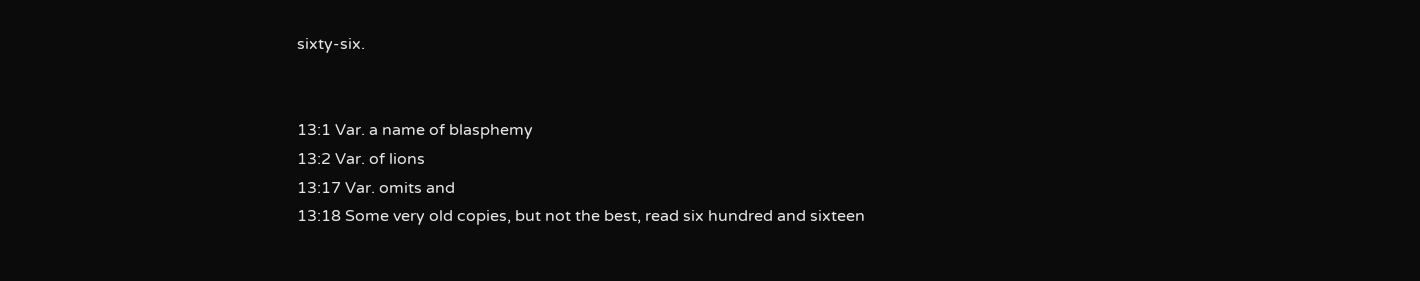sixty-six.


13:1 Var. a name of blasphemy
13:2 Var. of lions
13:17 Var. omits and
13:18 Some very old copies, but not the best, read six hundred and sixteen